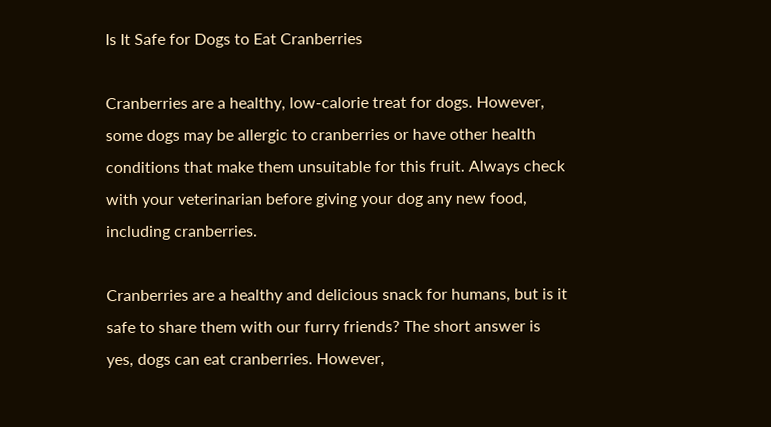Is It Safe for Dogs to Eat Cranberries

Cranberries are a healthy, low-calorie treat for dogs. However, some dogs may be allergic to cranberries or have other health conditions that make them unsuitable for this fruit. Always check with your veterinarian before giving your dog any new food, including cranberries.

Cranberries are a healthy and delicious snack for humans, but is it safe to share them with our furry friends? The short answer is yes, dogs can eat cranberries. However,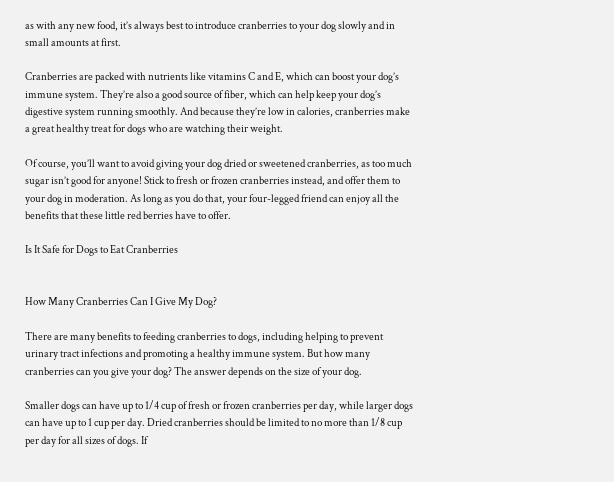as with any new food, it’s always best to introduce cranberries to your dog slowly and in small amounts at first.

Cranberries are packed with nutrients like vitamins C and E, which can boost your dog’s immune system. They’re also a good source of fiber, which can help keep your dog’s digestive system running smoothly. And because they’re low in calories, cranberries make a great healthy treat for dogs who are watching their weight.

Of course, you’ll want to avoid giving your dog dried or sweetened cranberries, as too much sugar isn’t good for anyone! Stick to fresh or frozen cranberries instead, and offer them to your dog in moderation. As long as you do that, your four-legged friend can enjoy all the benefits that these little red berries have to offer.

Is It Safe for Dogs to Eat Cranberries


How Many Cranberries Can I Give My Dog?

There are many benefits to feeding cranberries to dogs, including helping to prevent urinary tract infections and promoting a healthy immune system. But how many cranberries can you give your dog? The answer depends on the size of your dog.

Smaller dogs can have up to 1/4 cup of fresh or frozen cranberries per day, while larger dogs can have up to 1 cup per day. Dried cranberries should be limited to no more than 1/8 cup per day for all sizes of dogs. If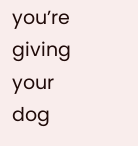you’re giving your dog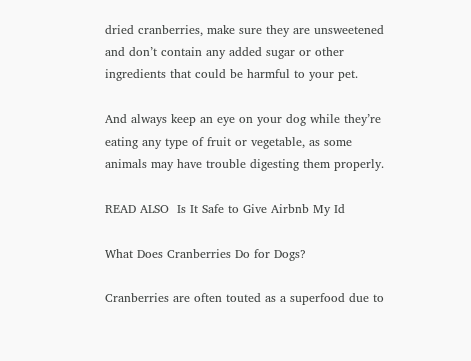dried cranberries, make sure they are unsweetened and don’t contain any added sugar or other ingredients that could be harmful to your pet.

And always keep an eye on your dog while they’re eating any type of fruit or vegetable, as some animals may have trouble digesting them properly.

READ ALSO  Is It Safe to Give Airbnb My Id

What Does Cranberries Do for Dogs?

Cranberries are often touted as a superfood due to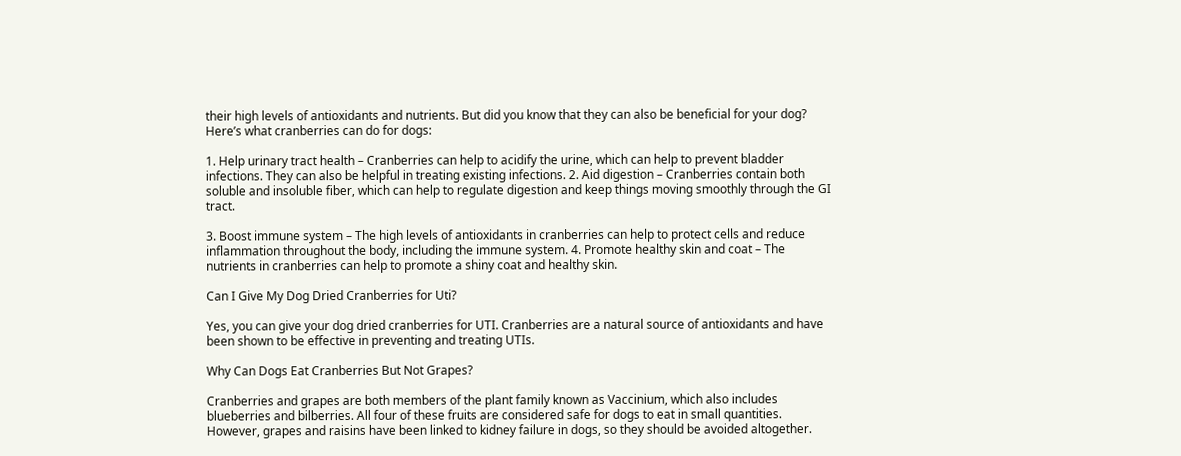their high levels of antioxidants and nutrients. But did you know that they can also be beneficial for your dog? Here’s what cranberries can do for dogs:

1. Help urinary tract health – Cranberries can help to acidify the urine, which can help to prevent bladder infections. They can also be helpful in treating existing infections. 2. Aid digestion – Cranberries contain both soluble and insoluble fiber, which can help to regulate digestion and keep things moving smoothly through the GI tract.

3. Boost immune system – The high levels of antioxidants in cranberries can help to protect cells and reduce inflammation throughout the body, including the immune system. 4. Promote healthy skin and coat – The nutrients in cranberries can help to promote a shiny coat and healthy skin.

Can I Give My Dog Dried Cranberries for Uti?

Yes, you can give your dog dried cranberries for UTI. Cranberries are a natural source of antioxidants and have been shown to be effective in preventing and treating UTIs.

Why Can Dogs Eat Cranberries But Not Grapes?

Cranberries and grapes are both members of the plant family known as Vaccinium, which also includes blueberries and bilberries. All four of these fruits are considered safe for dogs to eat in small quantities. However, grapes and raisins have been linked to kidney failure in dogs, so they should be avoided altogether.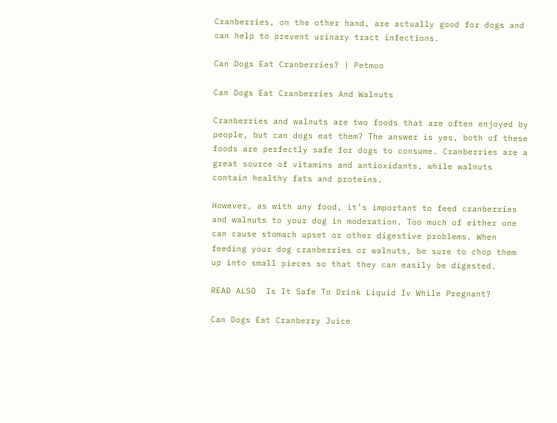Cranberries, on the other hand, are actually good for dogs and can help to prevent urinary tract infections.

Can Dogs Eat Cranberries? | Petmoo

Can Dogs Eat Cranberries And Walnuts

Cranberries and walnuts are two foods that are often enjoyed by people, but can dogs eat them? The answer is yes, both of these foods are perfectly safe for dogs to consume. Cranberries are a great source of vitamins and antioxidants, while walnuts contain healthy fats and proteins.

However, as with any food, it’s important to feed cranberries and walnuts to your dog in moderation. Too much of either one can cause stomach upset or other digestive problems. When feeding your dog cranberries or walnuts, be sure to chop them up into small pieces so that they can easily be digested.

READ ALSO  Is It Safe To Drink Liquid Iv While Pregnant?

Can Dogs Eat Cranberry Juice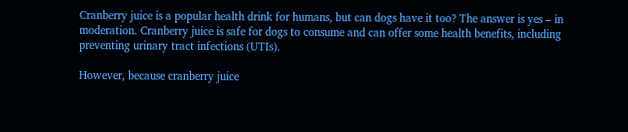Cranberry juice is a popular health drink for humans, but can dogs have it too? The answer is yes – in moderation. Cranberry juice is safe for dogs to consume and can offer some health benefits, including preventing urinary tract infections (UTIs).

However, because cranberry juice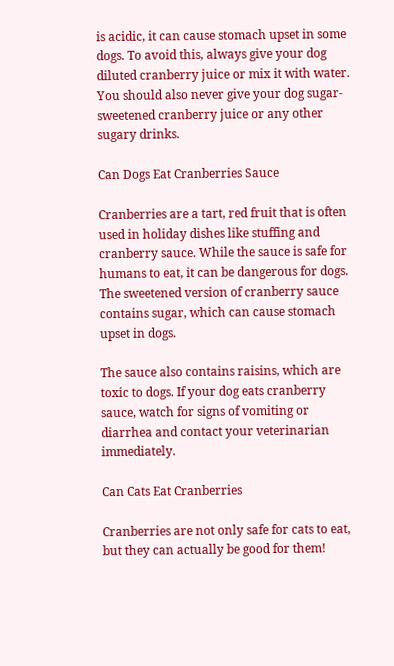is acidic, it can cause stomach upset in some dogs. To avoid this, always give your dog diluted cranberry juice or mix it with water. You should also never give your dog sugar-sweetened cranberry juice or any other sugary drinks.

Can Dogs Eat Cranberries Sauce

Cranberries are a tart, red fruit that is often used in holiday dishes like stuffing and cranberry sauce. While the sauce is safe for humans to eat, it can be dangerous for dogs. The sweetened version of cranberry sauce contains sugar, which can cause stomach upset in dogs.

The sauce also contains raisins, which are toxic to dogs. If your dog eats cranberry sauce, watch for signs of vomiting or diarrhea and contact your veterinarian immediately.

Can Cats Eat Cranberries

Cranberries are not only safe for cats to eat, but they can actually be good for them!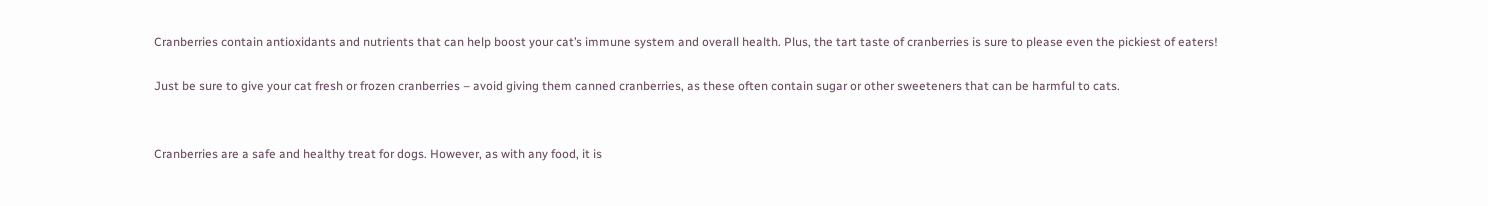Cranberries contain antioxidants and nutrients that can help boost your cat’s immune system and overall health. Plus, the tart taste of cranberries is sure to please even the pickiest of eaters!

Just be sure to give your cat fresh or frozen cranberries – avoid giving them canned cranberries, as these often contain sugar or other sweeteners that can be harmful to cats.


Cranberries are a safe and healthy treat for dogs. However, as with any food, it is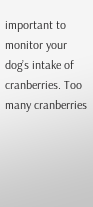important to monitor your dog’s intake of cranberries. Too many cranberries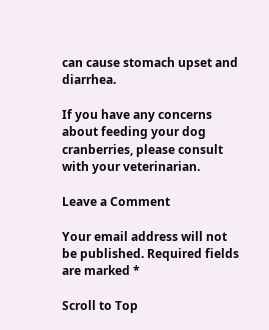can cause stomach upset and diarrhea.

If you have any concerns about feeding your dog cranberries, please consult with your veterinarian.

Leave a Comment

Your email address will not be published. Required fields are marked *

Scroll to Top